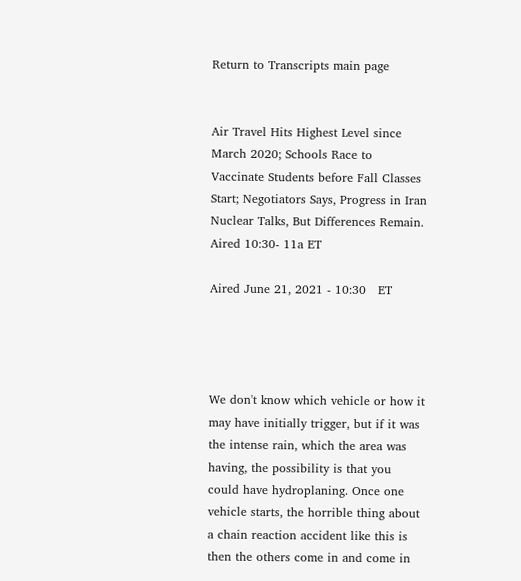Return to Transcripts main page


Air Travel Hits Highest Level since March 2020; Schools Race to Vaccinate Students before Fall Classes Start; Negotiators Says, Progress in Iran Nuclear Talks, But Differences Remain. Aired 10:30- 11a ET

Aired June 21, 2021 - 10:30   ET




We don't know which vehicle or how it may have initially trigger, but if it was the intense rain, which the area was having, the possibility is that you could have hydroplaning. Once one vehicle starts, the horrible thing about a chain reaction accident like this is then the others come in and come in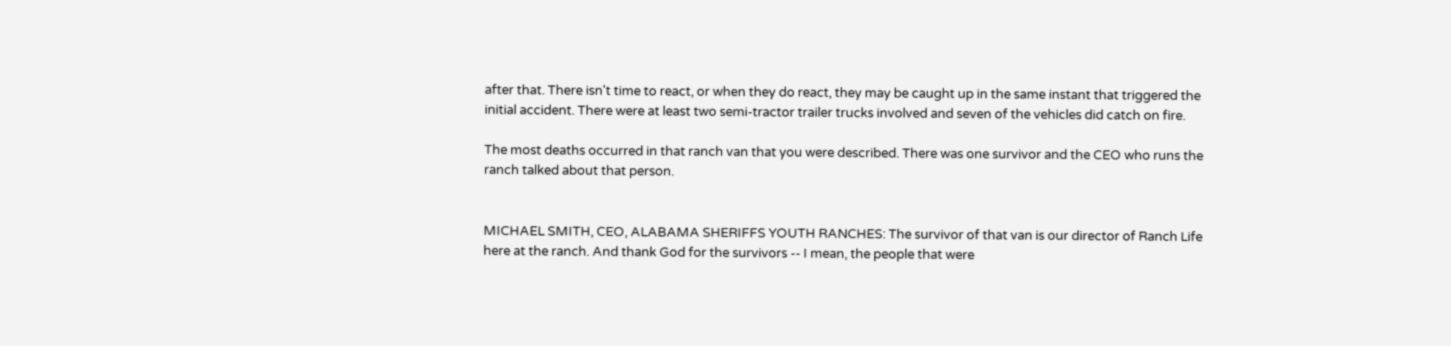after that. There isn't time to react, or when they do react, they may be caught up in the same instant that triggered the initial accident. There were at least two semi-tractor trailer trucks involved and seven of the vehicles did catch on fire.

The most deaths occurred in that ranch van that you were described. There was one survivor and the CEO who runs the ranch talked about that person.


MICHAEL SMITH, CEO, ALABAMA SHERIFFS YOUTH RANCHES: The survivor of that van is our director of Ranch Life here at the ranch. And thank God for the survivors -- I mean, the people that were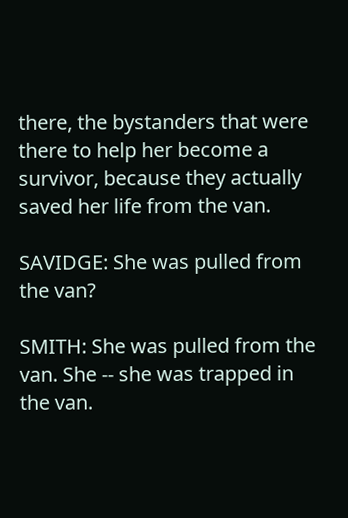there, the bystanders that were there to help her become a survivor, because they actually saved her life from the van.

SAVIDGE: She was pulled from the van?

SMITH: She was pulled from the van. She -- she was trapped in the van.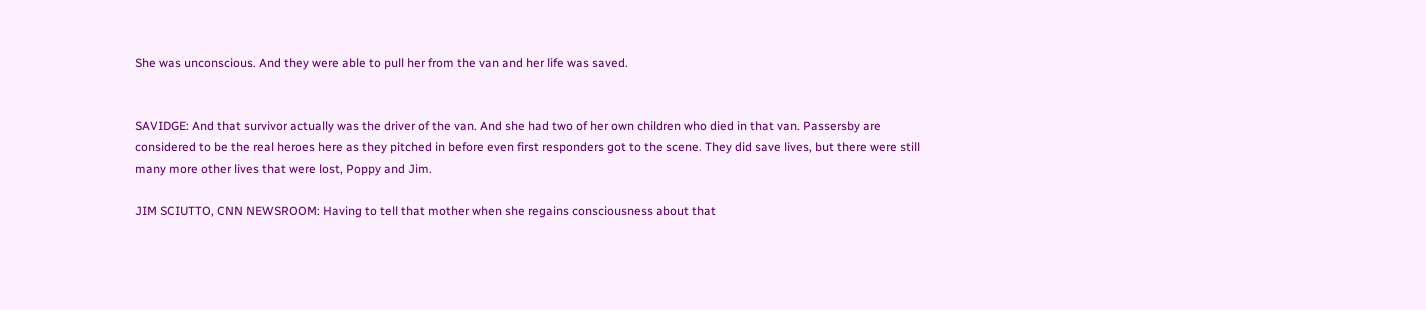She was unconscious. And they were able to pull her from the van and her life was saved.


SAVIDGE: And that survivor actually was the driver of the van. And she had two of her own children who died in that van. Passersby are considered to be the real heroes here as they pitched in before even first responders got to the scene. They did save lives, but there were still many more other lives that were lost, Poppy and Jim.

JIM SCIUTTO, CNN NEWSROOM: Having to tell that mother when she regains consciousness about that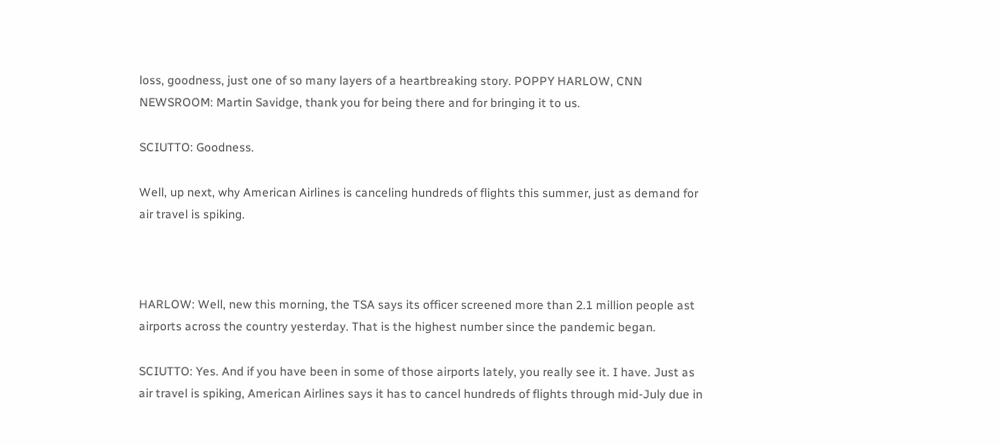loss, goodness, just one of so many layers of a heartbreaking story. POPPY HARLOW, CNN NEWSROOM: Martin Savidge, thank you for being there and for bringing it to us.

SCIUTTO: Goodness.

Well, up next, why American Airlines is canceling hundreds of flights this summer, just as demand for air travel is spiking.



HARLOW: Well, new this morning, the TSA says its officer screened more than 2.1 million people ast airports across the country yesterday. That is the highest number since the pandemic began.

SCIUTTO: Yes. And if you have been in some of those airports lately, you really see it. I have. Just as air travel is spiking, American Airlines says it has to cancel hundreds of flights through mid-July due in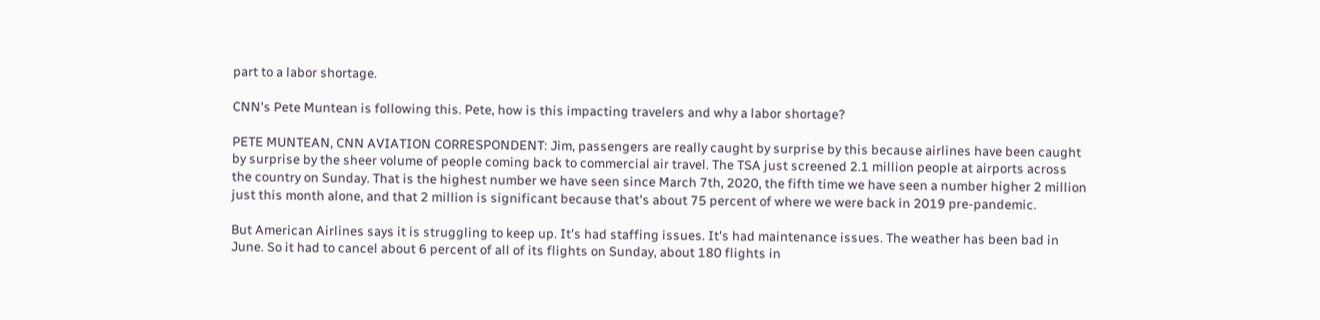part to a labor shortage.

CNN's Pete Muntean is following this. Pete, how is this impacting travelers and why a labor shortage?

PETE MUNTEAN, CNN AVIATION CORRESPONDENT: Jim, passengers are really caught by surprise by this because airlines have been caught by surprise by the sheer volume of people coming back to commercial air travel. The TSA just screened 2.1 million people at airports across the country on Sunday. That is the highest number we have seen since March 7th, 2020, the fifth time we have seen a number higher 2 million just this month alone, and that 2 million is significant because that's about 75 percent of where we were back in 2019 pre-pandemic.

But American Airlines says it is struggling to keep up. It's had staffing issues. It's had maintenance issues. The weather has been bad in June. So it had to cancel about 6 percent of all of its flights on Sunday, about 180 flights in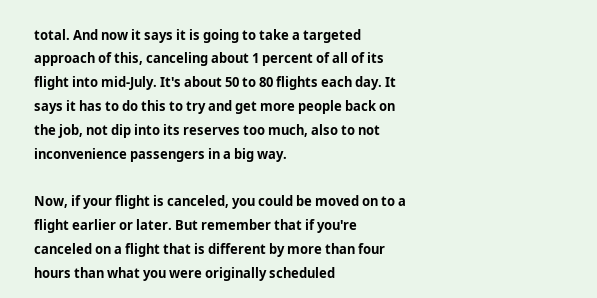total. And now it says it is going to take a targeted approach of this, canceling about 1 percent of all of its flight into mid-July. It's about 50 to 80 flights each day. It says it has to do this to try and get more people back on the job, not dip into its reserves too much, also to not inconvenience passengers in a big way.

Now, if your flight is canceled, you could be moved on to a flight earlier or later. But remember that if you're canceled on a flight that is different by more than four hours than what you were originally scheduled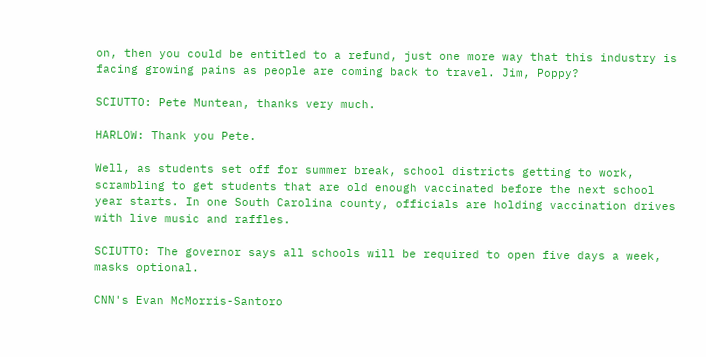on, then you could be entitled to a refund, just one more way that this industry is facing growing pains as people are coming back to travel. Jim, Poppy?

SCIUTTO: Pete Muntean, thanks very much.

HARLOW: Thank you Pete.

Well, as students set off for summer break, school districts getting to work, scrambling to get students that are old enough vaccinated before the next school year starts. In one South Carolina county, officials are holding vaccination drives with live music and raffles.

SCIUTTO: The governor says all schools will be required to open five days a week, masks optional.

CNN's Evan McMorris-Santoro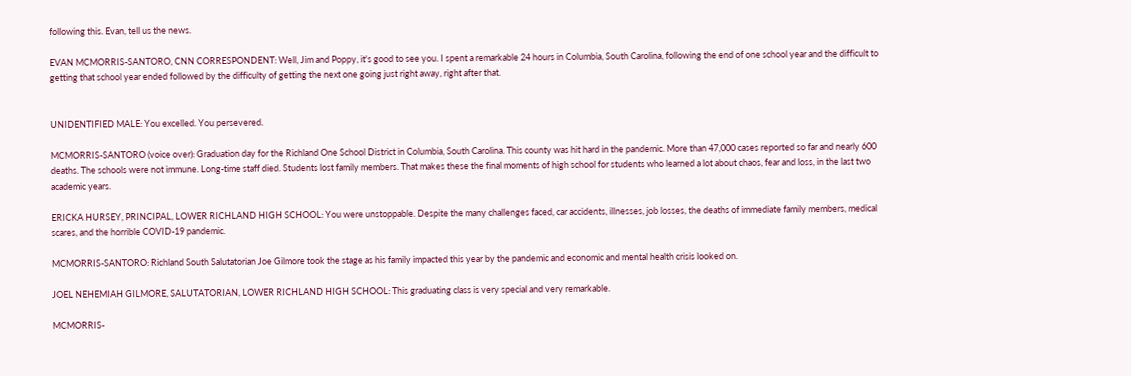following this. Evan, tell us the news.

EVAN MCMORRIS-SANTORO, CNN CORRESPONDENT: Well, Jim and Poppy, it's good to see you. I spent a remarkable 24 hours in Columbia, South Carolina, following the end of one school year and the difficult to getting that school year ended followed by the difficulty of getting the next one going just right away, right after that.


UNIDENTIFIED MALE: You excelled. You persevered.

MCMORRIS-SANTORO (voice over): Graduation day for the Richland One School District in Columbia, South Carolina. This county was hit hard in the pandemic. More than 47,000 cases reported so far and nearly 600 deaths. The schools were not immune. Long-time staff died. Students lost family members. That makes these the final moments of high school for students who learned a lot about chaos, fear and loss, in the last two academic years.

ERICKA HURSEY, PRINCIPAL, LOWER RICHLAND HIGH SCHOOL: You were unstoppable. Despite the many challenges faced, car accidents, illnesses, job losses, the deaths of immediate family members, medical scares, and the horrible COVID-19 pandemic.

MCMORRIS-SANTORO: Richland South Salutatorian Joe Gilmore took the stage as his family impacted this year by the pandemic and economic and mental health crisis looked on.

JOEL NEHEMIAH GILMORE, SALUTATORIAN, LOWER RICHLAND HIGH SCHOOL: This graduating class is very special and very remarkable.

MCMORRIS-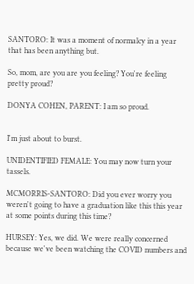SANTORO: It was a moment of normalcy in a year that has been anything but.

So, mom, are you are you feeling? You're feeling pretty proud?

DONYA COHEN, PARENT: I am so proud.


I'm just about to burst.

UNIDENTIFIED FEMALE: You may now turn your tassels.

MCMORRIS-SANTORO: Did you ever worry you weren't going to have a graduation like this this year at some points during this time?

HURSEY: Yes, we did. We were really concerned because we've been watching the COVID numbers and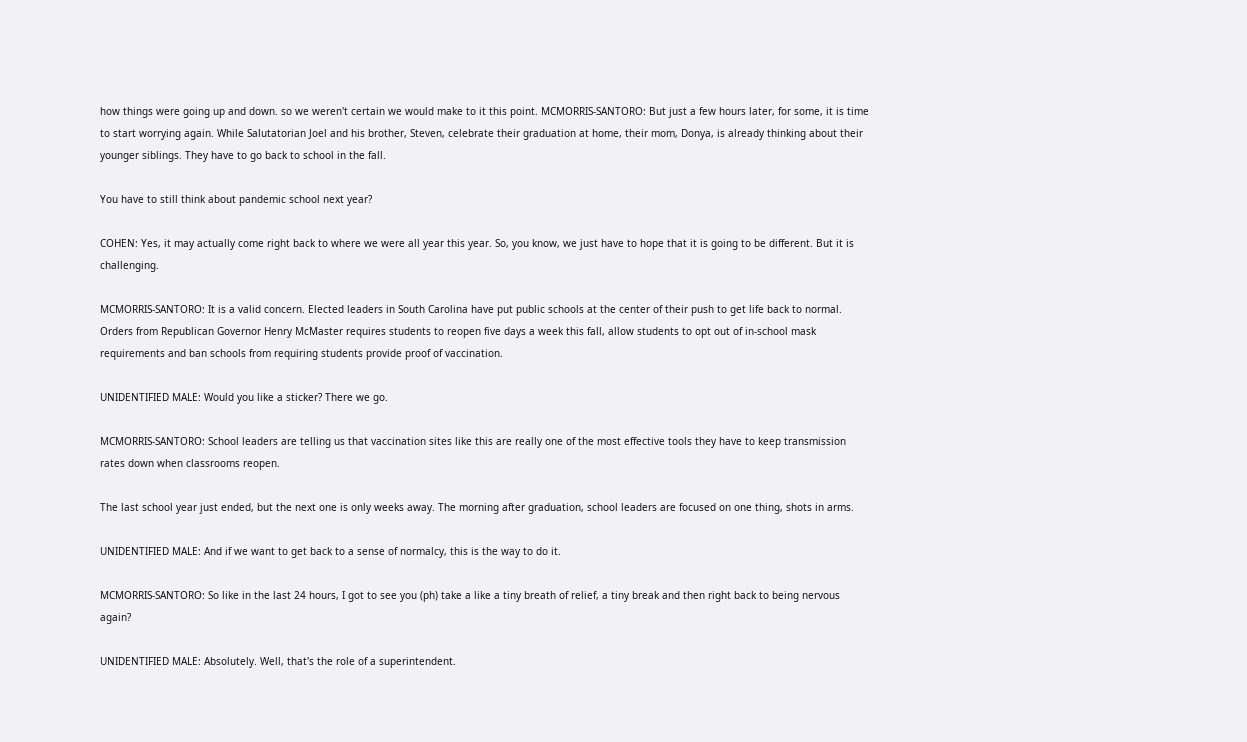how things were going up and down. so we weren't certain we would make to it this point. MCMORRIS-SANTORO: But just a few hours later, for some, it is time to start worrying again. While Salutatorian Joel and his brother, Steven, celebrate their graduation at home, their mom, Donya, is already thinking about their younger siblings. They have to go back to school in the fall.

You have to still think about pandemic school next year?

COHEN: Yes, it may actually come right back to where we were all year this year. So, you know, we just have to hope that it is going to be different. But it is challenging.

MCMORRIS-SANTORO: It is a valid concern. Elected leaders in South Carolina have put public schools at the center of their push to get life back to normal. Orders from Republican Governor Henry McMaster requires students to reopen five days a week this fall, allow students to opt out of in-school mask requirements and ban schools from requiring students provide proof of vaccination.

UNIDENTIFIED MALE: Would you like a sticker? There we go.

MCMORRIS-SANTORO: School leaders are telling us that vaccination sites like this are really one of the most effective tools they have to keep transmission rates down when classrooms reopen.

The last school year just ended, but the next one is only weeks away. The morning after graduation, school leaders are focused on one thing, shots in arms.

UNIDENTIFIED MALE: And if we want to get back to a sense of normalcy, this is the way to do it.

MCMORRIS-SANTORO: So like in the last 24 hours, I got to see you (ph) take a like a tiny breath of relief, a tiny break and then right back to being nervous again?

UNIDENTIFIED MALE: Absolutely. Well, that's the role of a superintendent.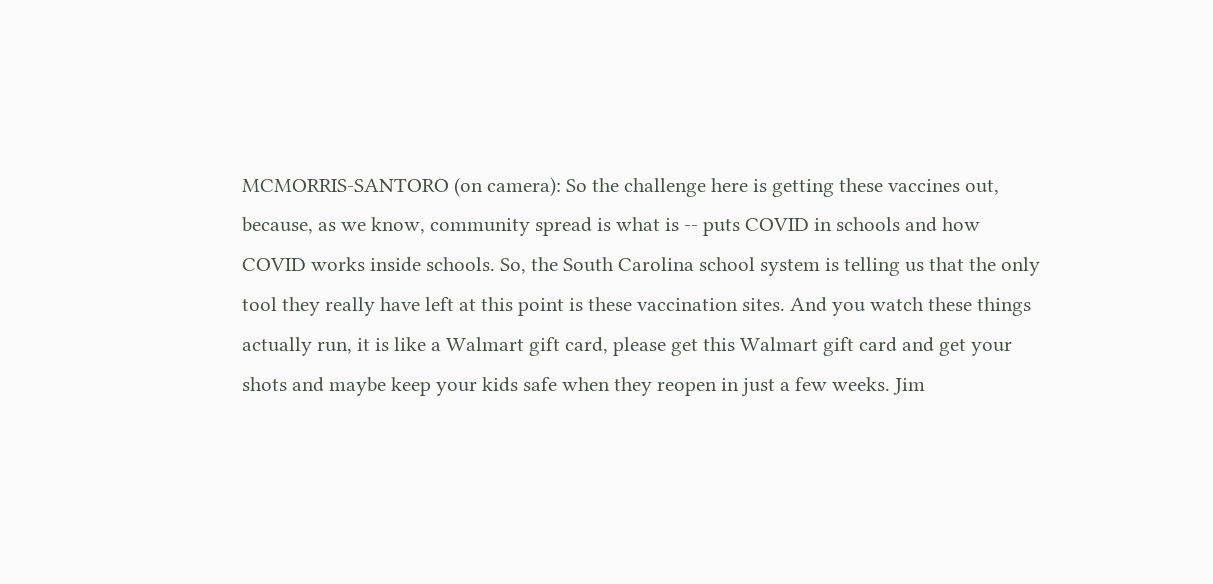MCMORRIS-SANTORO (on camera): So the challenge here is getting these vaccines out, because, as we know, community spread is what is -- puts COVID in schools and how COVID works inside schools. So, the South Carolina school system is telling us that the only tool they really have left at this point is these vaccination sites. And you watch these things actually run, it is like a Walmart gift card, please get this Walmart gift card and get your shots and maybe keep your kids safe when they reopen in just a few weeks. Jim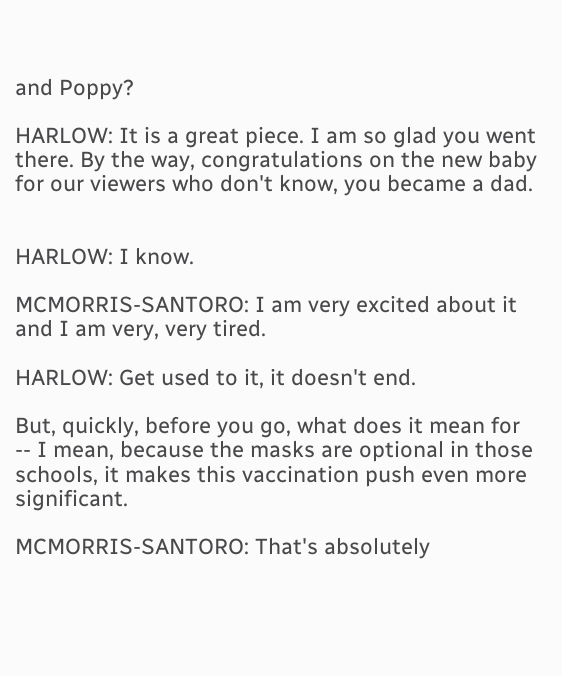and Poppy?

HARLOW: It is a great piece. I am so glad you went there. By the way, congratulations on the new baby for our viewers who don't know, you became a dad.


HARLOW: I know.

MCMORRIS-SANTORO: I am very excited about it and I am very, very tired.

HARLOW: Get used to it, it doesn't end.

But, quickly, before you go, what does it mean for -- I mean, because the masks are optional in those schools, it makes this vaccination push even more significant.

MCMORRIS-SANTORO: That's absolutely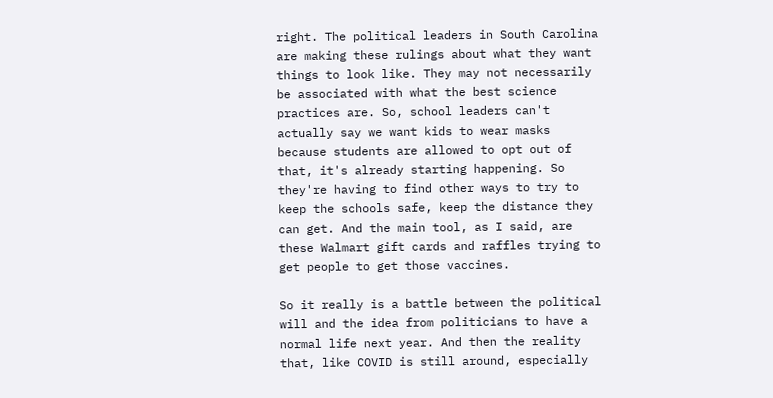right. The political leaders in South Carolina are making these rulings about what they want things to look like. They may not necessarily be associated with what the best science practices are. So, school leaders can't actually say we want kids to wear masks because students are allowed to opt out of that, it's already starting happening. So they're having to find other ways to try to keep the schools safe, keep the distance they can get. And the main tool, as I said, are these Walmart gift cards and raffles trying to get people to get those vaccines.

So it really is a battle between the political will and the idea from politicians to have a normal life next year. And then the reality that, like COVID is still around, especially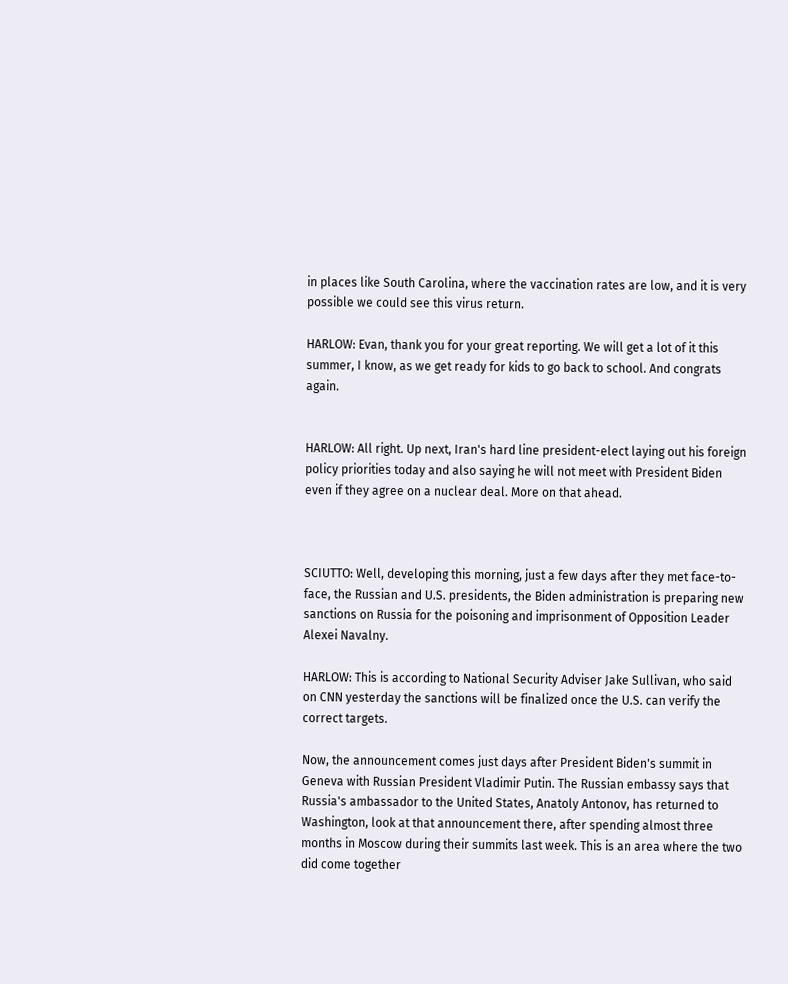in places like South Carolina, where the vaccination rates are low, and it is very possible we could see this virus return.

HARLOW: Evan, thank you for your great reporting. We will get a lot of it this summer, I know, as we get ready for kids to go back to school. And congrats again.


HARLOW: All right. Up next, Iran's hard line president-elect laying out his foreign policy priorities today and also saying he will not meet with President Biden even if they agree on a nuclear deal. More on that ahead.



SCIUTTO: Well, developing this morning, just a few days after they met face-to-face, the Russian and U.S. presidents, the Biden administration is preparing new sanctions on Russia for the poisoning and imprisonment of Opposition Leader Alexei Navalny.

HARLOW: This is according to National Security Adviser Jake Sullivan, who said on CNN yesterday the sanctions will be finalized once the U.S. can verify the correct targets.

Now, the announcement comes just days after President Biden's summit in Geneva with Russian President Vladimir Putin. The Russian embassy says that Russia's ambassador to the United States, Anatoly Antonov, has returned to Washington, look at that announcement there, after spending almost three months in Moscow during their summits last week. This is an area where the two did come together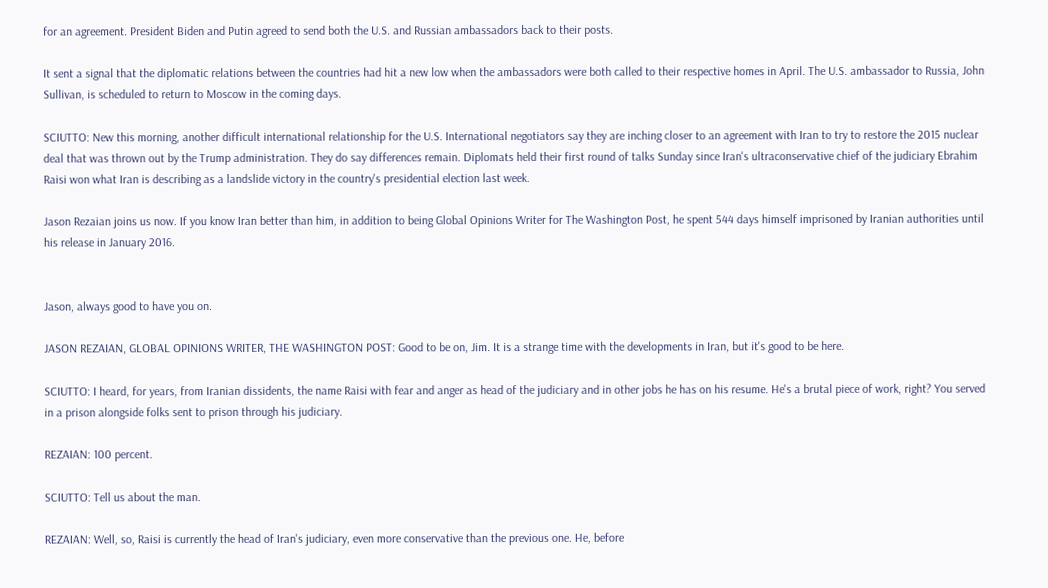for an agreement. President Biden and Putin agreed to send both the U.S. and Russian ambassadors back to their posts.

It sent a signal that the diplomatic relations between the countries had hit a new low when the ambassadors were both called to their respective homes in April. The U.S. ambassador to Russia, John Sullivan, is scheduled to return to Moscow in the coming days.

SCIUTTO: New this morning, another difficult international relationship for the U.S. International negotiators say they are inching closer to an agreement with Iran to try to restore the 2015 nuclear deal that was thrown out by the Trump administration. They do say differences remain. Diplomats held their first round of talks Sunday since Iran's ultraconservative chief of the judiciary Ebrahim Raisi won what Iran is describing as a landslide victory in the country's presidential election last week.

Jason Rezaian joins us now. If you know Iran better than him, in addition to being Global Opinions Writer for The Washington Post, he spent 544 days himself imprisoned by Iranian authorities until his release in January 2016.


Jason, always good to have you on.

JASON REZAIAN, GLOBAL OPINIONS WRITER, THE WASHINGTON POST: Good to be on, Jim. It is a strange time with the developments in Iran, but it's good to be here.

SCIUTTO: I heard, for years, from Iranian dissidents, the name Raisi with fear and anger as head of the judiciary and in other jobs he has on his resume. He's a brutal piece of work, right? You served in a prison alongside folks sent to prison through his judiciary.

REZAIAN: 100 percent.

SCIUTTO: Tell us about the man.

REZAIAN: Well, so, Raisi is currently the head of Iran's judiciary, even more conservative than the previous one. He, before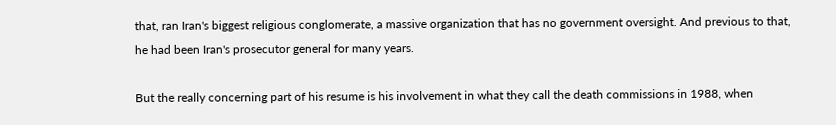that, ran Iran's biggest religious conglomerate, a massive organization that has no government oversight. And previous to that, he had been Iran's prosecutor general for many years.

But the really concerning part of his resume is his involvement in what they call the death commissions in 1988, when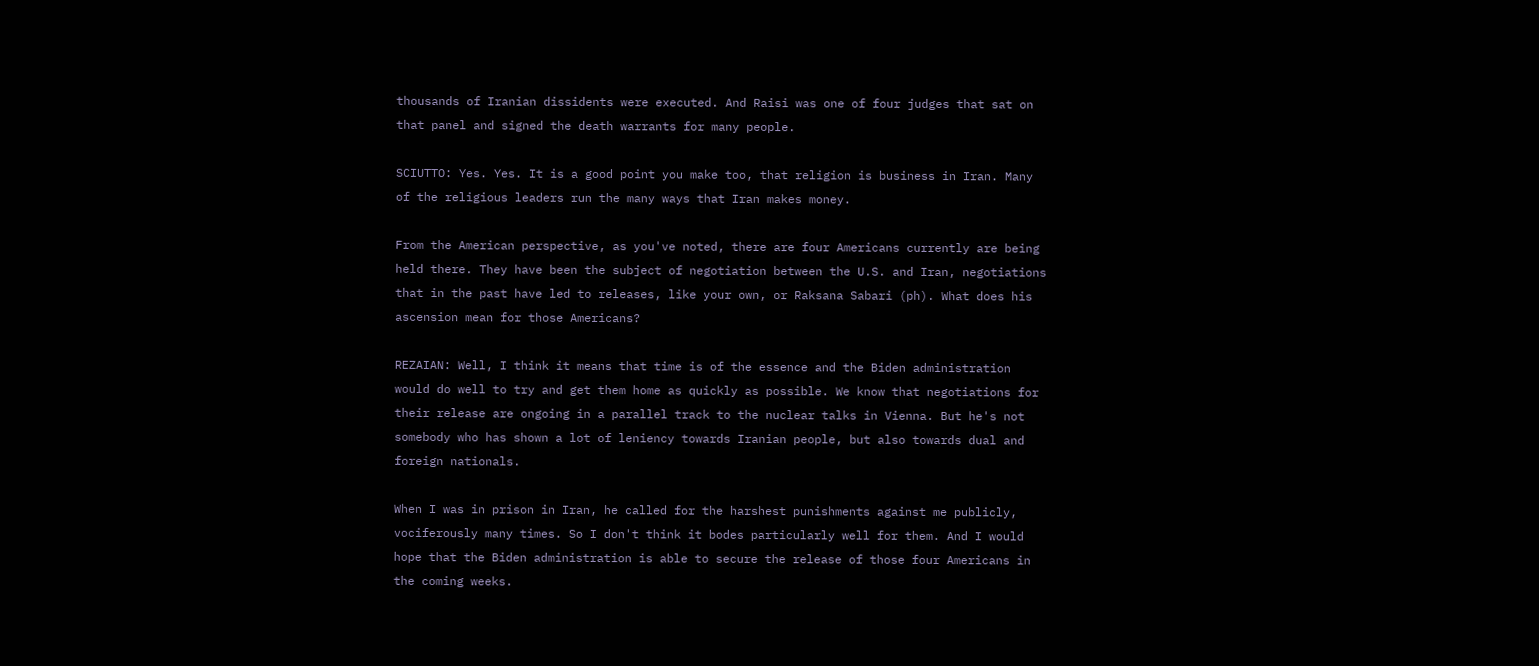thousands of Iranian dissidents were executed. And Raisi was one of four judges that sat on that panel and signed the death warrants for many people.

SCIUTTO: Yes. Yes. It is a good point you make too, that religion is business in Iran. Many of the religious leaders run the many ways that Iran makes money.

From the American perspective, as you've noted, there are four Americans currently are being held there. They have been the subject of negotiation between the U.S. and Iran, negotiations that in the past have led to releases, like your own, or Raksana Sabari (ph). What does his ascension mean for those Americans?

REZAIAN: Well, I think it means that time is of the essence and the Biden administration would do well to try and get them home as quickly as possible. We know that negotiations for their release are ongoing in a parallel track to the nuclear talks in Vienna. But he's not somebody who has shown a lot of leniency towards Iranian people, but also towards dual and foreign nationals.

When I was in prison in Iran, he called for the harshest punishments against me publicly, vociferously many times. So I don't think it bodes particularly well for them. And I would hope that the Biden administration is able to secure the release of those four Americans in the coming weeks.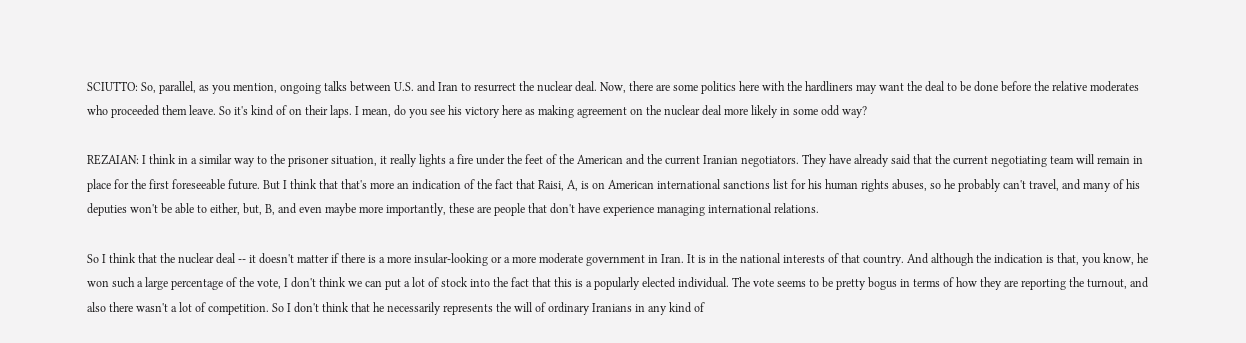SCIUTTO: So, parallel, as you mention, ongoing talks between U.S. and Iran to resurrect the nuclear deal. Now, there are some politics here with the hardliners may want the deal to be done before the relative moderates who proceeded them leave. So it's kind of on their laps. I mean, do you see his victory here as making agreement on the nuclear deal more likely in some odd way?

REZAIAN: I think in a similar way to the prisoner situation, it really lights a fire under the feet of the American and the current Iranian negotiators. They have already said that the current negotiating team will remain in place for the first foreseeable future. But I think that that's more an indication of the fact that Raisi, A, is on American international sanctions list for his human rights abuses, so he probably can't travel, and many of his deputies won't be able to either, but, B, and even maybe more importantly, these are people that don't have experience managing international relations.

So I think that the nuclear deal -- it doesn't matter if there is a more insular-looking or a more moderate government in Iran. It is in the national interests of that country. And although the indication is that, you know, he won such a large percentage of the vote, I don't think we can put a lot of stock into the fact that this is a popularly elected individual. The vote seems to be pretty bogus in terms of how they are reporting the turnout, and also there wasn't a lot of competition. So I don't think that he necessarily represents the will of ordinary Iranians in any kind of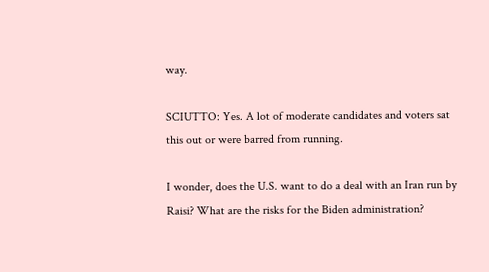way.

SCIUTTO: Yes. A lot of moderate candidates and voters sat this out or were barred from running.

I wonder, does the U.S. want to do a deal with an Iran run by Raisi? What are the risks for the Biden administration?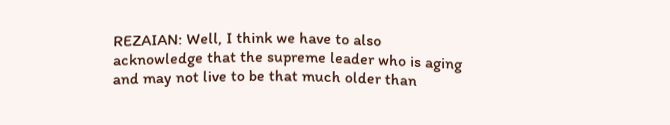REZAIAN: Well, I think we have to also acknowledge that the supreme leader who is aging and may not live to be that much older than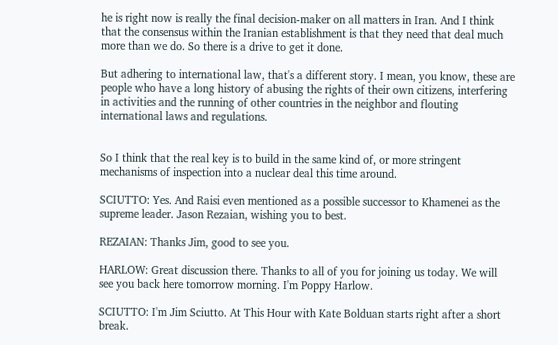he is right now is really the final decision-maker on all matters in Iran. And I think that the consensus within the Iranian establishment is that they need that deal much more than we do. So there is a drive to get it done.

But adhering to international law, that's a different story. I mean, you know, these are people who have a long history of abusing the rights of their own citizens, interfering in activities and the running of other countries in the neighbor and flouting international laws and regulations.


So I think that the real key is to build in the same kind of, or more stringent mechanisms of inspection into a nuclear deal this time around.

SCIUTTO: Yes. And Raisi even mentioned as a possible successor to Khamenei as the supreme leader. Jason Rezaian, wishing you to best.

REZAIAN: Thanks Jim, good to see you.

HARLOW: Great discussion there. Thanks to all of you for joining us today. We will see you back here tomorrow morning. I'm Poppy Harlow.

SCIUTTO: I'm Jim Sciutto. At This Hour with Kate Bolduan starts right after a short break.